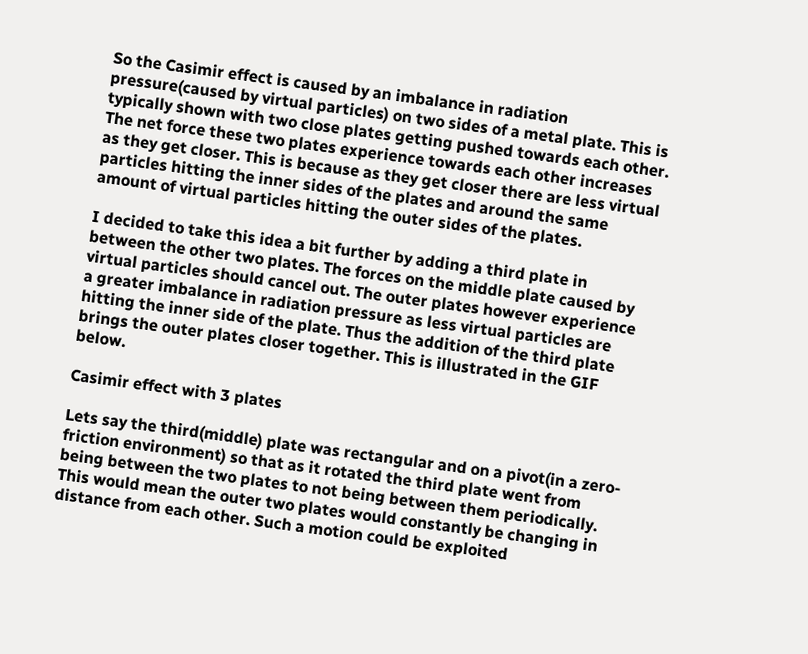So the Casimir effect is caused by an imbalance in radiation pressure(caused by virtual particles) on two sides of a metal plate. This is typically shown with two close plates getting pushed towards each other. The net force these two plates experience towards each other increases as they get closer. This is because as they get closer there are less virtual particles hitting the inner sides of the plates and around the same amount of virtual particles hitting the outer sides of the plates.

I decided to take this idea a bit further by adding a third plate in between the other two plates. The forces on the middle plate caused by virtual particles should cancel out. The outer plates however experience a greater imbalance in radiation pressure as less virtual particles are hitting the inner side of the plate. Thus the addition of the third plate brings the outer plates closer together. This is illustrated in the GIF below.

Casimir effect with 3 plates

Lets say the third(middle) plate was rectangular and on a pivot(in a zero-friction environment) so that as it rotated the third plate went from being between the two plates to not being between them periodically. This would mean the outer two plates would constantly be changing in distance from each other. Such a motion could be exploited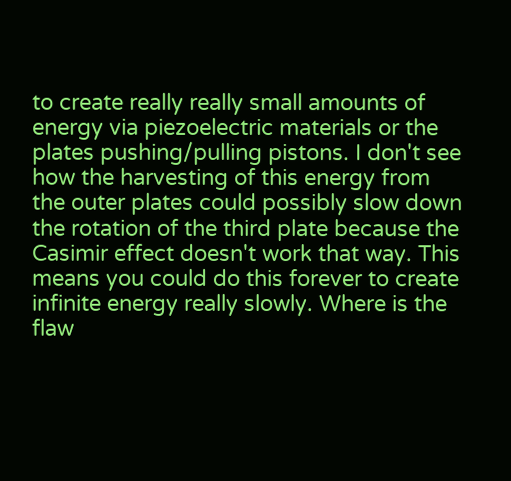to create really really small amounts of energy via piezoelectric materials or the plates pushing/pulling pistons. I don't see how the harvesting of this energy from the outer plates could possibly slow down the rotation of the third plate because the Casimir effect doesn't work that way. This means you could do this forever to create infinite energy really slowly. Where is the flaw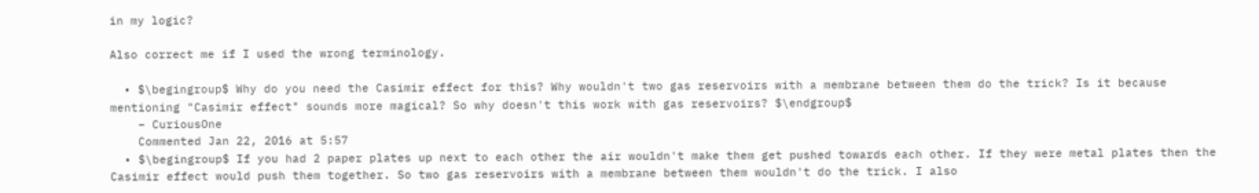in my logic?

Also correct me if I used the wrong terminology.

  • $\begingroup$ Why do you need the Casimir effect for this? Why wouldn't two gas reservoirs with a membrane between them do the trick? Is it because mentioning "Casimir effect" sounds more magical? So why doesn't this work with gas reservoirs? $\endgroup$
    – CuriousOne
    Commented Jan 22, 2016 at 5:57
  • $\begingroup$ If you had 2 paper plates up next to each other the air wouldn't make them get pushed towards each other. If they were metal plates then the Casimir effect would push them together. So two gas reservoirs with a membrane between them wouldn't do the trick. I also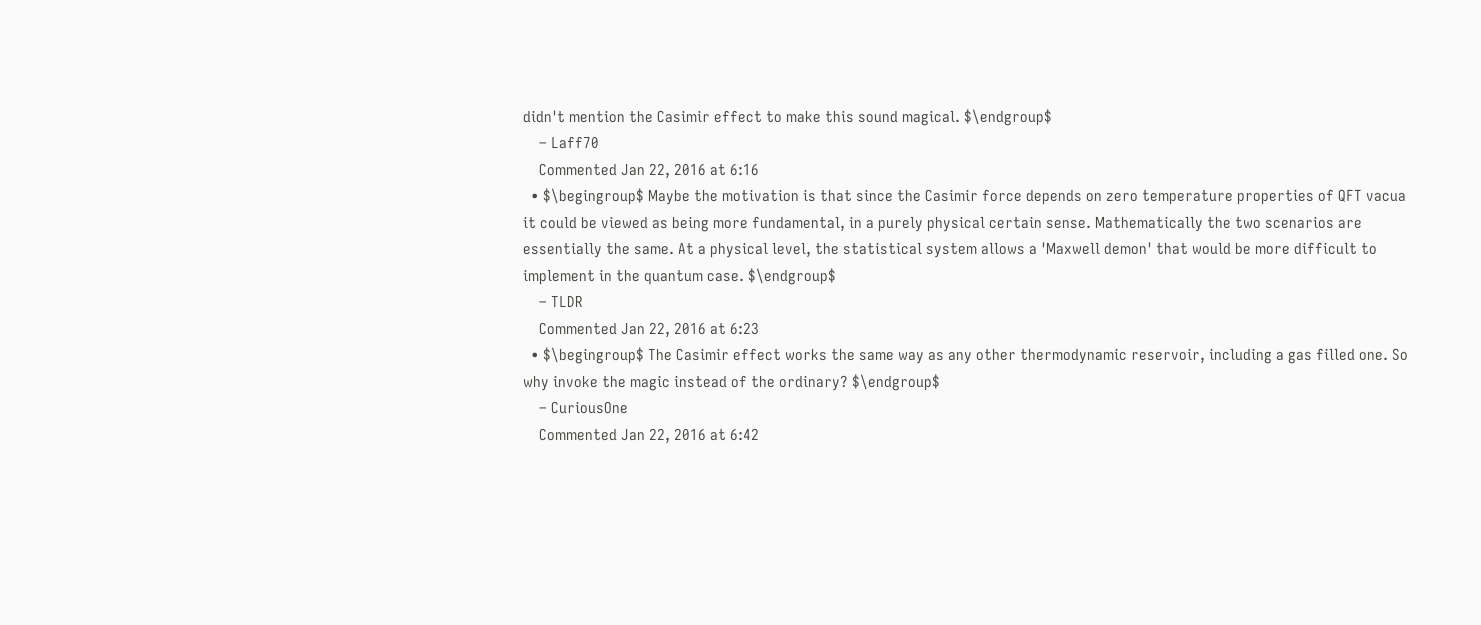didn't mention the Casimir effect to make this sound magical. $\endgroup$
    – Laff70
    Commented Jan 22, 2016 at 6:16
  • $\begingroup$ Maybe the motivation is that since the Casimir force depends on zero temperature properties of QFT vacua it could be viewed as being more fundamental, in a purely physical certain sense. Mathematically the two scenarios are essentially the same. At a physical level, the statistical system allows a 'Maxwell demon' that would be more difficult to implement in the quantum case. $\endgroup$
    – TLDR
    Commented Jan 22, 2016 at 6:23
  • $\begingroup$ The Casimir effect works the same way as any other thermodynamic reservoir, including a gas filled one. So why invoke the magic instead of the ordinary? $\endgroup$
    – CuriousOne
    Commented Jan 22, 2016 at 6:42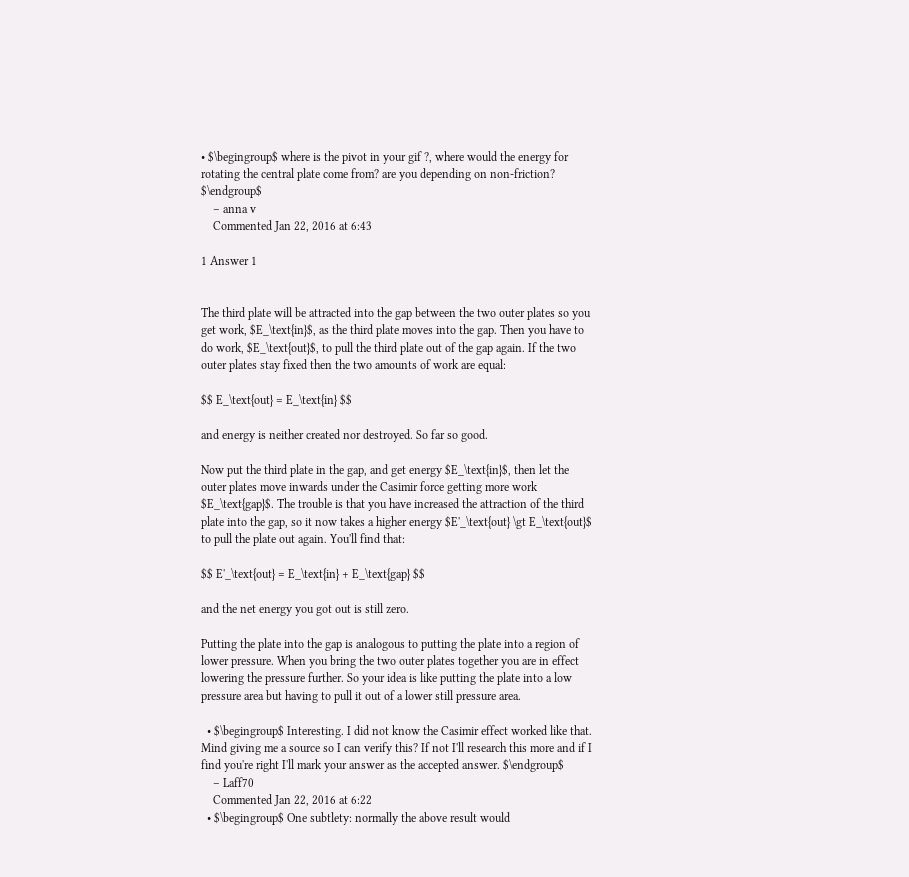• $\begingroup$ where is the pivot in your gif ?, where would the energy for rotating the central plate come from? are you depending on non-friction? $\endgroup$
    – anna v
    Commented Jan 22, 2016 at 6:43

1 Answer 1


The third plate will be attracted into the gap between the two outer plates so you get work, $E_\text{in}$, as the third plate moves into the gap. Then you have to do work, $E_\text{out}$, to pull the third plate out of the gap again. If the two outer plates stay fixed then the two amounts of work are equal:

$$ E_\text{out} = E_\text{in} $$

and energy is neither created nor destroyed. So far so good.

Now put the third plate in the gap, and get energy $E_\text{in}$, then let the outer plates move inwards under the Casimir force getting more work $E_\text{gap}$. The trouble is that you have increased the attraction of the third plate into the gap, so it now takes a higher energy $E'_\text{out} \gt E_\text{out}$ to pull the plate out again. You'll find that:

$$ E'_\text{out} = E_\text{in} + E_\text{gap} $$

and the net energy you got out is still zero.

Putting the plate into the gap is analogous to putting the plate into a region of lower pressure. When you bring the two outer plates together you are in effect lowering the pressure further. So your idea is like putting the plate into a low pressure area but having to pull it out of a lower still pressure area.

  • $\begingroup$ Interesting. I did not know the Casimir effect worked like that. Mind giving me a source so I can verify this? If not I'll research this more and if I find you're right I'll mark your answer as the accepted answer. $\endgroup$
    – Laff70
    Commented Jan 22, 2016 at 6:22
  • $\begingroup$ One subtlety: normally the above result would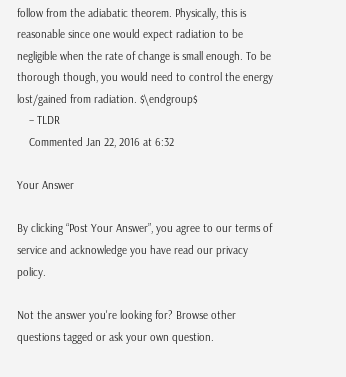follow from the adiabatic theorem. Physically, this is reasonable since one would expect radiation to be negligible when the rate of change is small enough. To be thorough though, you would need to control the energy lost/gained from radiation. $\endgroup$
    – TLDR
    Commented Jan 22, 2016 at 6:32

Your Answer

By clicking “Post Your Answer”, you agree to our terms of service and acknowledge you have read our privacy policy.

Not the answer you're looking for? Browse other questions tagged or ask your own question.